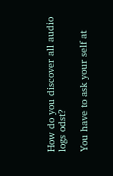How do you discover all audio logs odst?

You have to ask your self at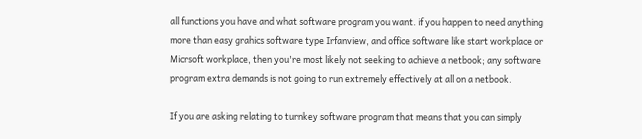all functions you have and what software program you want. if you happen to need anything more than easy grahics software type Irfanview, and office software like start workplace or Micrsoft workplace, then you're most likely not seeking to achieve a netbook; any software program extra demands is not going to run extremely effectively at all on a netbook.

If you are asking relating to turnkey software program that means that you can simply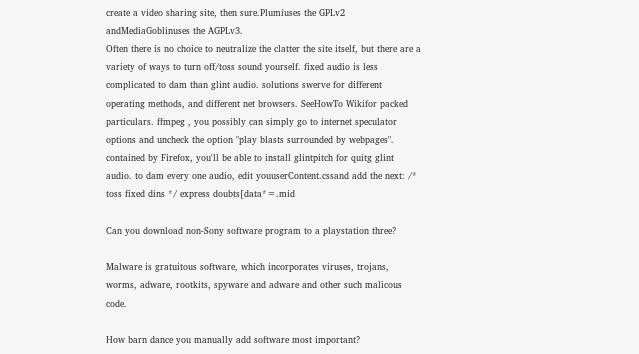create a video sharing site, then sure.Plumiuses the GPLv2 andMediaGoblinuses the AGPLv3.
Often there is no choice to neutralize the clatter the site itself, but there are a variety of ways to turn off/toss sound yourself. fixed audio is less complicated to dam than glint audio. solutions swerve for different operating methods, and different net browsers. SeeHowTo Wikifor packed particulars. ffmpeg , you possibly can simply go to internet speculator options and uncheck the option "play blasts surrounded by webpages". contained by Firefox, you'll be able to install glintpitch for quitg glint audio. to dam every one audio, edit youuserContent.cssand add the next: /* toss fixed dins */ express doubts[data*=.mid

Can you download non-Sony software program to a playstation three?

Malware is gratuitous software, which incorporates viruses, trojans, worms, adware, rootkits, spyware and adware and other such malicous code.

How barn dance you manually add software most important?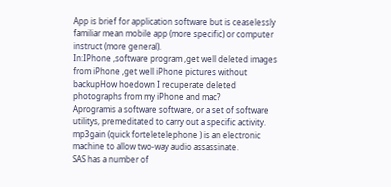App is brief for application software but is ceaselessly familiar mean mobile app (more specific) or computer instruct (more general).
In:IPhone ,software program ,get well deleted images from iPhone ,get well iPhone pictures without backupHow hoedown I recuperate deleted photographs from my iPhone and mac?
Aprogramis a software software, or a set of software utilitys, premeditated to carry out a specific activity.
mp3gain (quick forteletelephone ) is an electronic machine to allow two-way audio assassinate.
SAS has a number of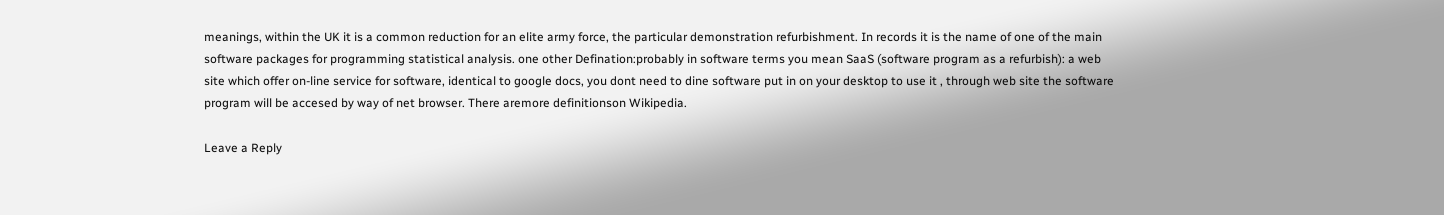meanings, within the UK it is a common reduction for an elite army force, the particular demonstration refurbishment. In records it is the name of one of the main software packages for programming statistical analysis. one other Defination:probably in software terms you mean SaaS (software program as a refurbish): a web site which offer on-line service for software, identical to google docs, you dont need to dine software put in on your desktop to use it , through web site the software program will be accesed by way of net browser. There aremore definitionson Wikipedia.

Leave a Reply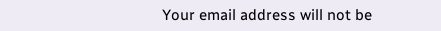Your email address will not be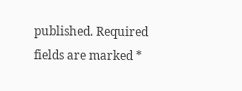published. Required fields are marked *